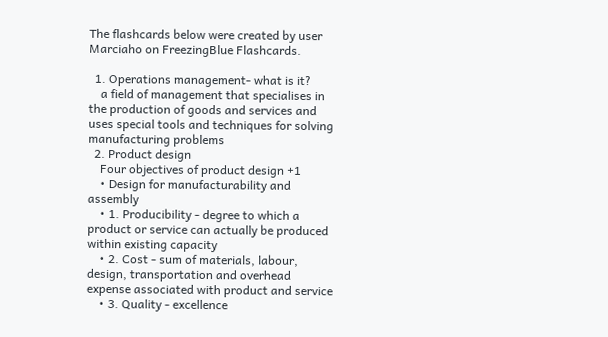The flashcards below were created by user Marciaho on FreezingBlue Flashcards.

  1. Operations management- what is it?
    a field of management that specialises in the production of goods and services and uses special tools and techniques for solving manufacturing problems
  2. Product design
    Four objectives of product design +1
    • Design for manufacturability and assembly
    • 1. Producibility - degree to which a product or service can actually be produced within existing capacity
    • 2. Cost - sum of materials, labour, design, transportation and overhead expense associated with product and service
    • 3. Quality - excellence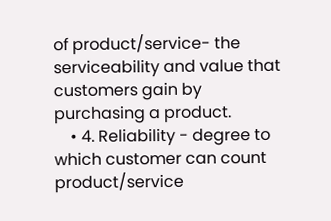of product/service- the serviceability and value that customers gain by purchasing a product.
    • 4. Reliability - degree to which customer can count product/service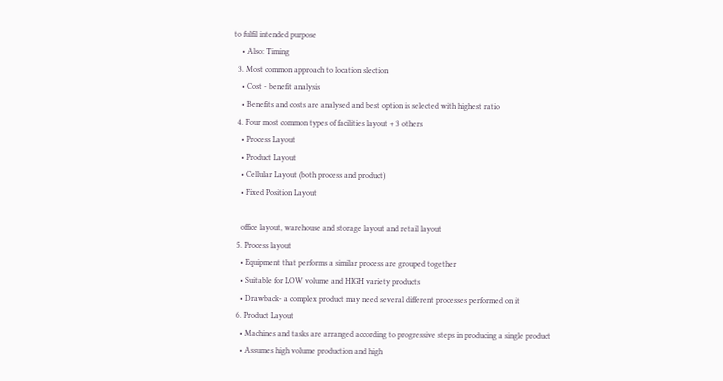to fulfil intended purpose
    • Also: Timing
  3. Most common approach to location slection
    • Cost - benefit analysis
    • Benefits and costs are analysed and best option is selected with highest ratio
  4. Four most common types of facilities layout + 3 others
    • Process Layout
    • Product Layout
    • Cellular Layout (both process and product)
    • Fixed Position Layout

    office layout, warehouse and storage layout and retail layout
  5. Process layout
    • Equipment that performs a similar process are grouped together
    • Suitable for LOW volume and HIGH variety products
    • Drawback- a complex product may need several different processes performed on it
  6. Product Layout
    • Machines and tasks are arranged according to progressive steps in producing a single product
    • Assumes high volume production and high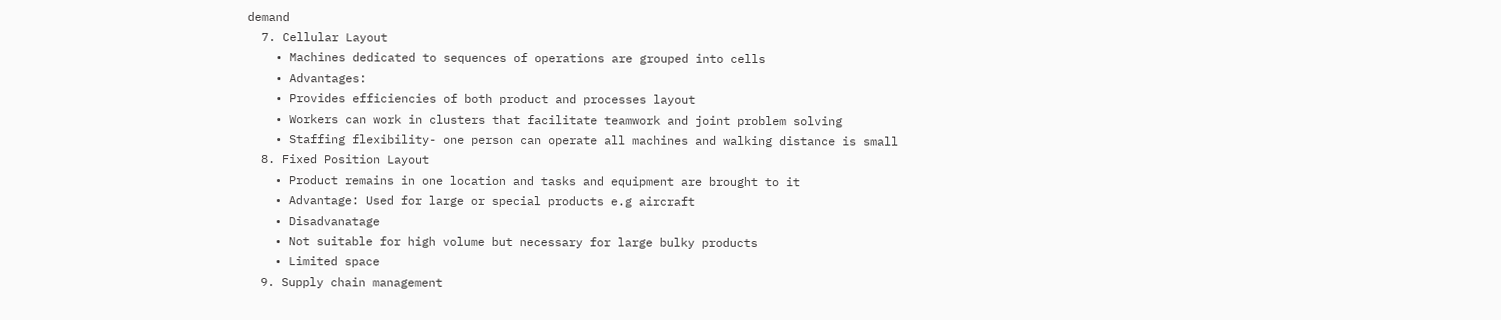demand
  7. Cellular Layout
    • Machines dedicated to sequences of operations are grouped into cells
    • Advantages:
    • Provides efficiencies of both product and processes layout
    • Workers can work in clusters that facilitate teamwork and joint problem solving
    • Staffing flexibility- one person can operate all machines and walking distance is small
  8. Fixed Position Layout
    • Product remains in one location and tasks and equipment are brought to it
    • Advantage: Used for large or special products e.g aircraft
    • Disadvanatage
    • Not suitable for high volume but necessary for large bulky products
    • Limited space
  9. Supply chain management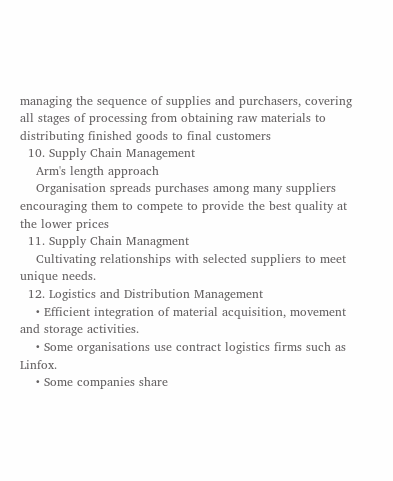managing the sequence of supplies and purchasers, covering all stages of processing from obtaining raw materials to distributing finished goods to final customers
  10. Supply Chain Management
    Arm's length approach
    Organisation spreads purchases among many suppliers encouraging them to compete to provide the best quality at the lower prices
  11. Supply Chain Managment
    Cultivating relationships with selected suppliers to meet unique needs.
  12. Logistics and Distribution Management
    • Efficient integration of material acquisition, movement and storage activities.
    • Some organisations use contract logistics firms such as Linfox.
    • Some companies share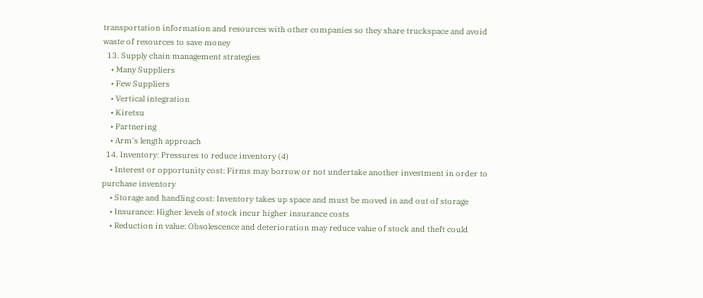transportation information and resources with other companies so they share truckspace and avoid waste of resources to save money
  13. Supply chain management strategies
    • Many Suppliers
    • Few Suppliers
    • Vertical integration
    • Kiretsu
    • Partnering
    • Arm's length approach
  14. Inventory: Pressures to reduce inventory (4)
    • Interest or opportunity cost: Firms may borrow or not undertake another investment in order to purchase inventory
    • Storage and handling cost: Inventory takes up space and must be moved in and out of storage
    • Insurance: Higher levels of stock incur higher insurance costs
    • Reduction in value: Obsolescence and deterioration may reduce value of stock and theft could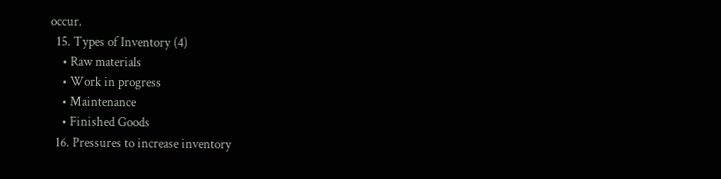occur.
  15. Types of Inventory (4)
    • Raw materials
    • Work in progress
    • Maintenance
    • Finished Goods
  16. Pressures to increase inventory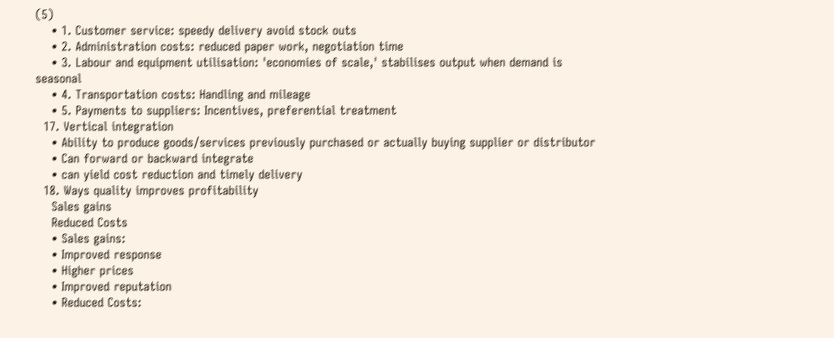(5)
    • 1. Customer service: speedy delivery avoid stock outs
    • 2. Administration costs: reduced paper work, negotiation time
    • 3. Labour and equipment utilisation: 'economies of scale,' stabilises output when demand is seasonal
    • 4. Transportation costs: Handling and mileage
    • 5. Payments to suppliers: Incentives, preferential treatment
  17. Vertical integration
    • Ability to produce goods/services previously purchased or actually buying supplier or distributor
    • Can forward or backward integrate
    • can yield cost reduction and timely delivery
  18. Ways quality improves profitability
    Sales gains
    Reduced Costs
    • Sales gains:
    • Improved response
    • Higher prices
    • Improved reputation
    • Reduced Costs: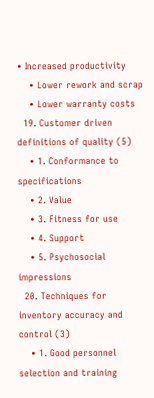• Increased productivity
    • Lower rework and scrap
    • Lower warranty costs
  19. Customer driven definitions of quality (5)
    • 1. Conformance to specifications
    • 2. Value
    • 3. Fitness for use
    • 4. Support
    • 5. Psychosocial impressions
  20. Techniques for inventory accuracy and control (3)
    • 1. Good personnel selection and training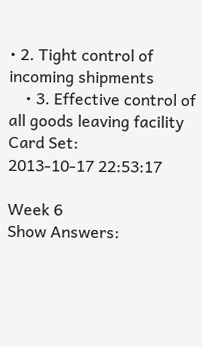• 2. Tight control of incoming shipments
    • 3. Effective control of all goods leaving facility
Card Set:
2013-10-17 22:53:17

Week 6
Show Answers: